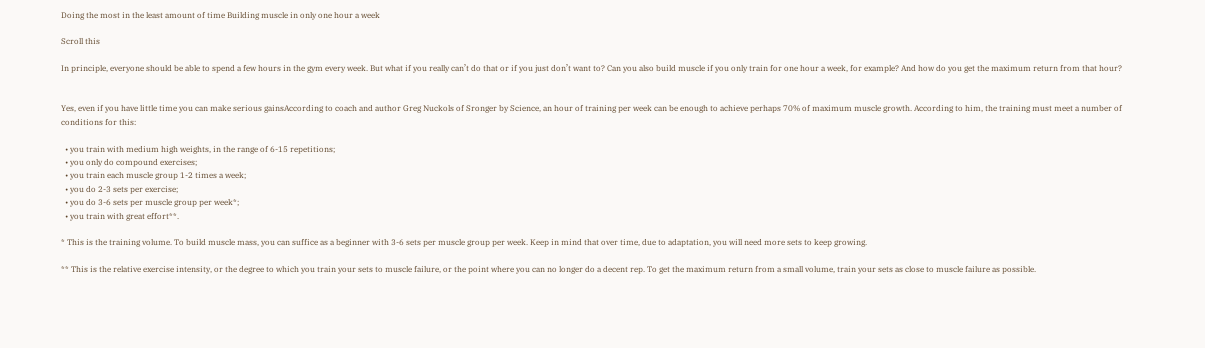Doing the most in the least amount of time Building muscle in only one hour a week

Scroll this

In principle, everyone should be able to spend a few hours in the gym every week. But what if you really can’t do that or if you just don’t want to? Can you also build muscle if you only train for one hour a week, for example? And how do you get the maximum return from that hour?


Yes, even if you have little time you can make serious gainsAccording to coach and author Greg Nuckols of Sronger by Science, an hour of training per week can be enough to achieve perhaps 70% of maximum muscle growth. According to him, the training must meet a number of conditions for this:

  • you train with medium high weights, in the range of 6-15 repetitions;
  • you only do compound exercises;
  • you train each muscle group 1-2 times a week;
  • you do 2-3 sets per exercise;
  • you do 3-6 sets per muscle group per week*;
  • you train with great effort**.

* This is the training volume. To build muscle mass, you can suffice as a beginner with 3-6 sets per muscle group per week. Keep in mind that over time, due to adaptation, you will need more sets to keep growing.

** This is the relative exercise intensity, or the degree to which you train your sets to muscle failure, or the point where you can no longer do a decent rep. To get the maximum return from a small volume, train your sets as close to muscle failure as possible.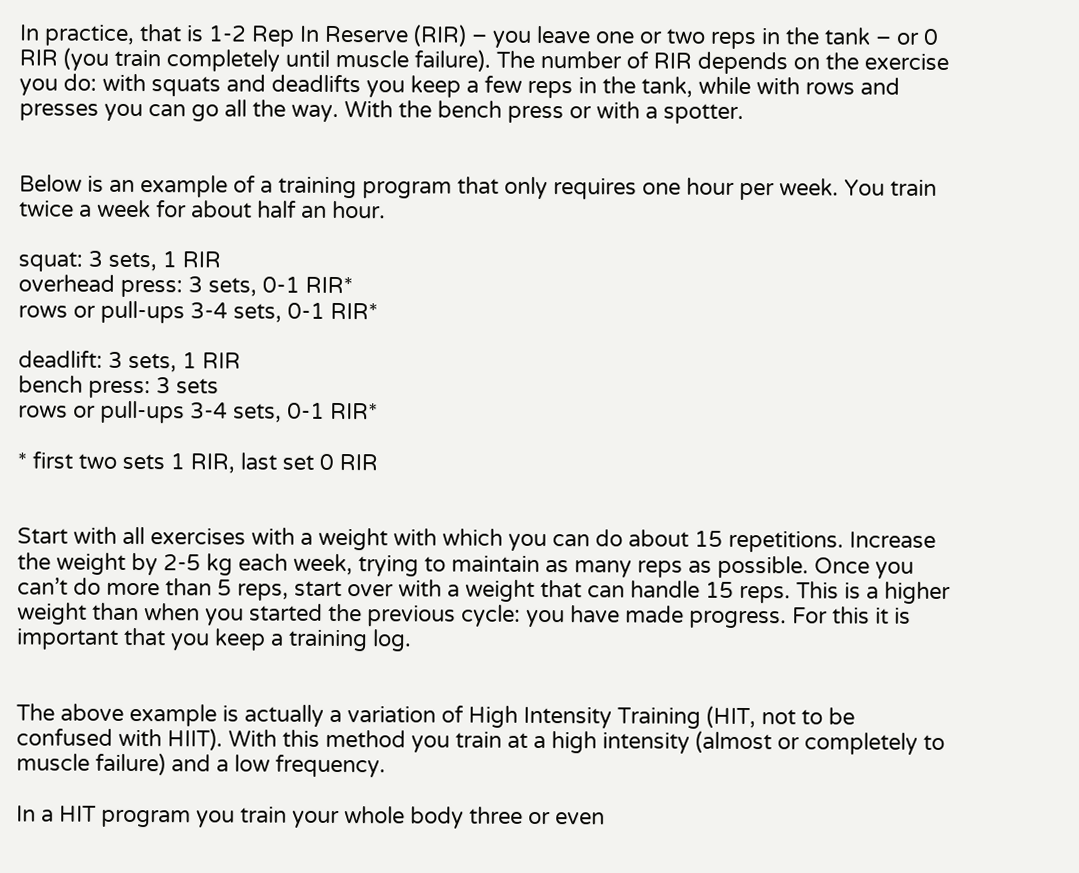In practice, that is 1-2 Rep In Reserve (RIR) – you leave one or two reps in the tank – or 0 RIR (you train completely until muscle failure). The number of RIR depends on the exercise you do: with squats and deadlifts you keep a few reps in the tank, while with rows and presses you can go all the way. With the bench press or with a spotter.


Below is an example of a training program that only requires one hour per week. You train twice a week for about half an hour.

squat: 3 sets, 1 RIR
overhead press: 3 sets, 0-1 RIR*
rows or pull-ups 3-4 sets, 0-1 RIR*

deadlift: 3 sets, 1 RIR
bench press: 3 sets
rows or pull-ups 3-4 sets, 0-1 RIR*

* first two sets 1 RIR, last set 0 RIR


Start with all exercises with a weight with which you can do about 15 repetitions. Increase the weight by 2-5 kg each week, trying to maintain as many reps as possible. Once you can’t do more than 5 reps, start over with a weight that can handle 15 reps. This is a higher weight than when you started the previous cycle: you have made progress. For this it is important that you keep a training log.


The above example is actually a variation of High Intensity Training (HIT, not to be confused with HIIT). With this method you train at a high intensity (almost or completely to muscle failure) and a low frequency.

In a HIT program you train your whole body three or even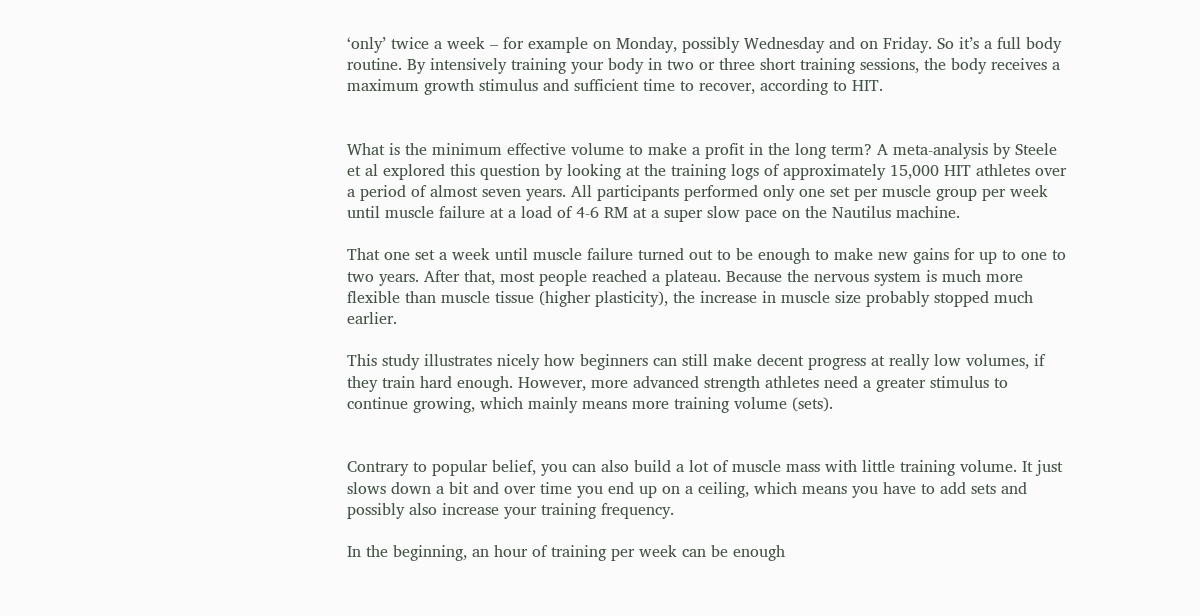‘only’ twice a week – for example on Monday, possibly Wednesday and on Friday. So it’s a full body routine. By intensively training your body in two or three short training sessions, the body receives a maximum growth stimulus and sufficient time to recover, according to HIT.


What is the minimum effective volume to make a profit in the long term? A meta-analysis by Steele et al explored this question by looking at the training logs of approximately 15,000 HIT athletes over a period of almost seven years. All participants performed only one set per muscle group per week until muscle failure at a load of 4-6 RM at a super slow pace on the Nautilus machine.

That one set a week until muscle failure turned out to be enough to make new gains for up to one to two years. After that, most people reached a plateau. Because the nervous system is much more flexible than muscle tissue (higher plasticity), the increase in muscle size probably stopped much earlier.

This study illustrates nicely how beginners can still make decent progress at really low volumes, if they train hard enough. However, more advanced strength athletes need a greater stimulus to continue growing, which mainly means more training volume (sets).


Contrary to popular belief, you can also build a lot of muscle mass with little training volume. It just slows down a bit and over time you end up on a ceiling, which means you have to add sets and possibly also increase your training frequency.

In the beginning, an hour of training per week can be enough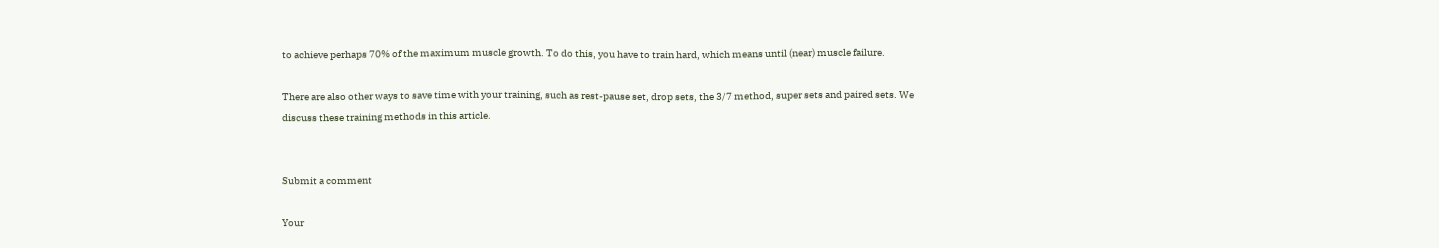to achieve perhaps 70% of the maximum muscle growth. To do this, you have to train hard, which means until (near) muscle failure.

There are also other ways to save time with your training, such as rest-pause set, drop sets, the 3/7 method, super sets and paired sets. We discuss these training methods in this article.


Submit a comment

Your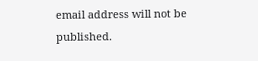email address will not be published.